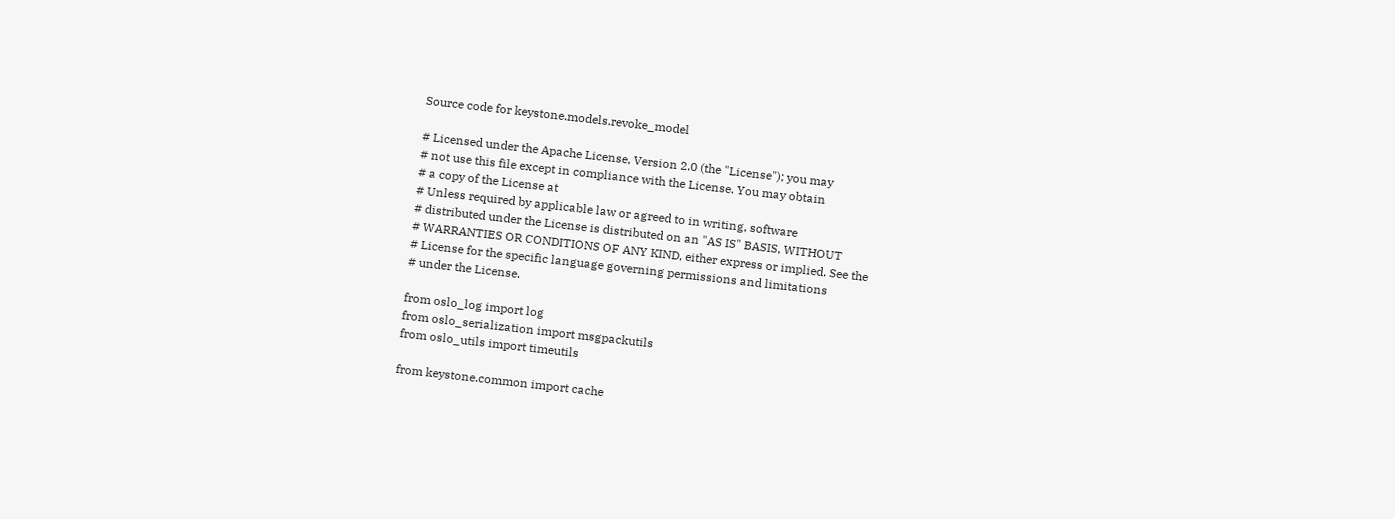Source code for keystone.models.revoke_model

# Licensed under the Apache License, Version 2.0 (the "License"); you may
# not use this file except in compliance with the License. You may obtain
# a copy of the License at
# Unless required by applicable law or agreed to in writing, software
# distributed under the License is distributed on an "AS IS" BASIS, WITHOUT
# WARRANTIES OR CONDITIONS OF ANY KIND, either express or implied. See the
# License for the specific language governing permissions and limitations
# under the License.

from oslo_log import log
from oslo_serialization import msgpackutils
from oslo_utils import timeutils

from keystone.common import cache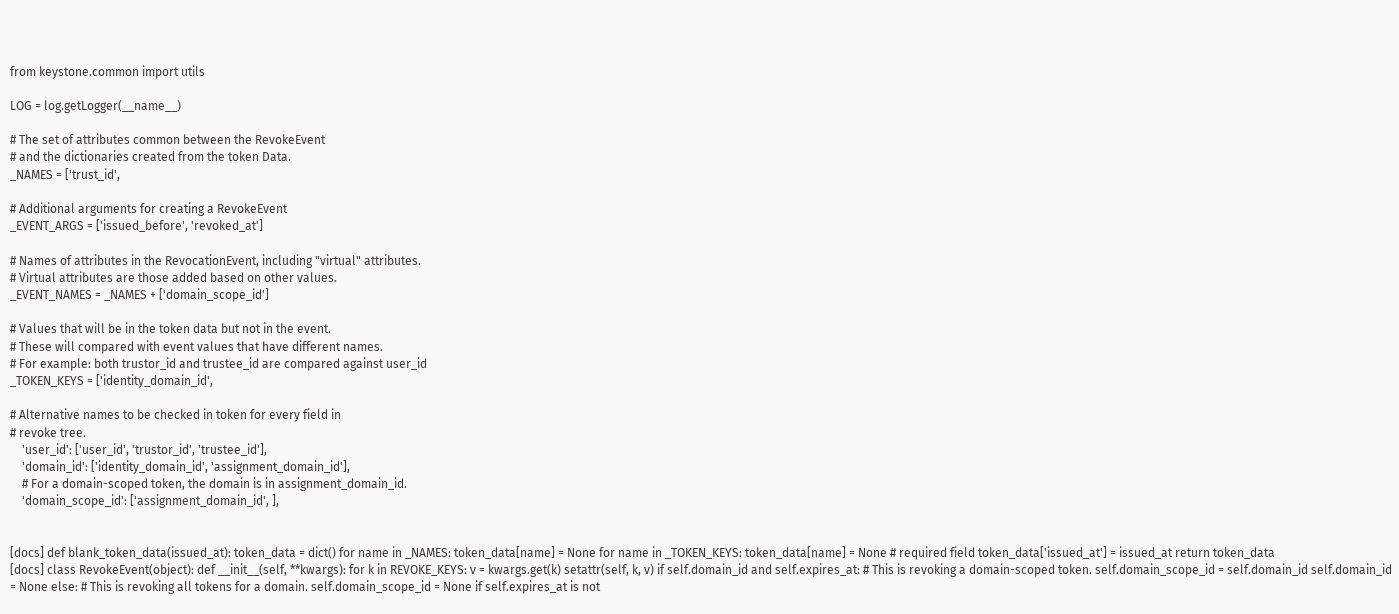from keystone.common import utils

LOG = log.getLogger(__name__)

# The set of attributes common between the RevokeEvent
# and the dictionaries created from the token Data.
_NAMES = ['trust_id',

# Additional arguments for creating a RevokeEvent
_EVENT_ARGS = ['issued_before', 'revoked_at']

# Names of attributes in the RevocationEvent, including "virtual" attributes.
# Virtual attributes are those added based on other values.
_EVENT_NAMES = _NAMES + ['domain_scope_id']

# Values that will be in the token data but not in the event.
# These will compared with event values that have different names.
# For example: both trustor_id and trustee_id are compared against user_id
_TOKEN_KEYS = ['identity_domain_id',

# Alternative names to be checked in token for every field in
# revoke tree.
    'user_id': ['user_id', 'trustor_id', 'trustee_id'],
    'domain_id': ['identity_domain_id', 'assignment_domain_id'],
    # For a domain-scoped token, the domain is in assignment_domain_id.
    'domain_scope_id': ['assignment_domain_id', ],


[docs] def blank_token_data(issued_at): token_data = dict() for name in _NAMES: token_data[name] = None for name in _TOKEN_KEYS: token_data[name] = None # required field token_data['issued_at'] = issued_at return token_data
[docs] class RevokeEvent(object): def __init__(self, **kwargs): for k in REVOKE_KEYS: v = kwargs.get(k) setattr(self, k, v) if self.domain_id and self.expires_at: # This is revoking a domain-scoped token. self.domain_scope_id = self.domain_id self.domain_id = None else: # This is revoking all tokens for a domain. self.domain_scope_id = None if self.expires_at is not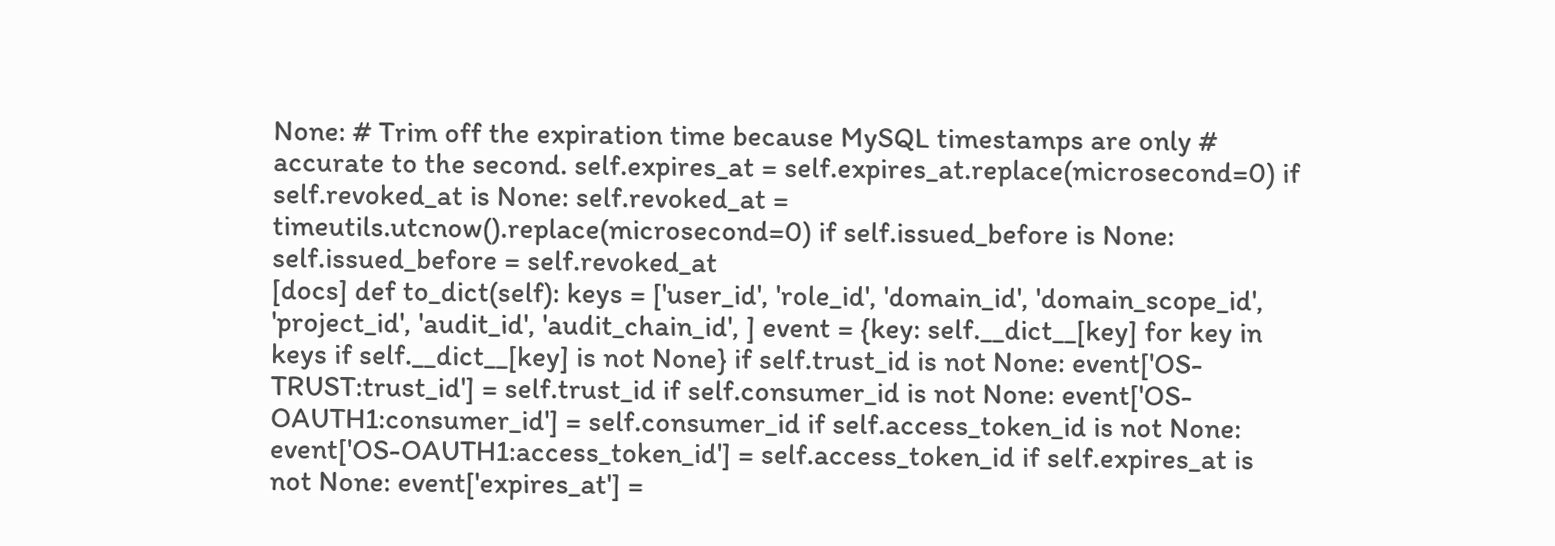None: # Trim off the expiration time because MySQL timestamps are only # accurate to the second. self.expires_at = self.expires_at.replace(microsecond=0) if self.revoked_at is None: self.revoked_at = timeutils.utcnow().replace(microsecond=0) if self.issued_before is None: self.issued_before = self.revoked_at
[docs] def to_dict(self): keys = ['user_id', 'role_id', 'domain_id', 'domain_scope_id', 'project_id', 'audit_id', 'audit_chain_id', ] event = {key: self.__dict__[key] for key in keys if self.__dict__[key] is not None} if self.trust_id is not None: event['OS-TRUST:trust_id'] = self.trust_id if self.consumer_id is not None: event['OS-OAUTH1:consumer_id'] = self.consumer_id if self.access_token_id is not None: event['OS-OAUTH1:access_token_id'] = self.access_token_id if self.expires_at is not None: event['expires_at'] =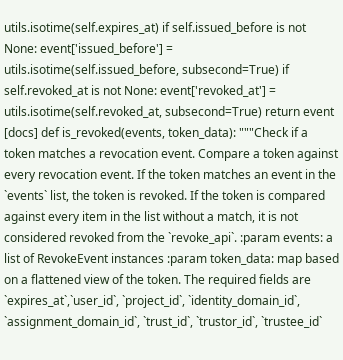utils.isotime(self.expires_at) if self.issued_before is not None: event['issued_before'] = utils.isotime(self.issued_before, subsecond=True) if self.revoked_at is not None: event['revoked_at'] = utils.isotime(self.revoked_at, subsecond=True) return event
[docs] def is_revoked(events, token_data): """Check if a token matches a revocation event. Compare a token against every revocation event. If the token matches an event in the `events` list, the token is revoked. If the token is compared against every item in the list without a match, it is not considered revoked from the `revoke_api`. :param events: a list of RevokeEvent instances :param token_data: map based on a flattened view of the token. The required fields are `expires_at`,`user_id`, `project_id`, `identity_domain_id`, `assignment_domain_id`, `trust_id`, `trustor_id`, `trustee_id`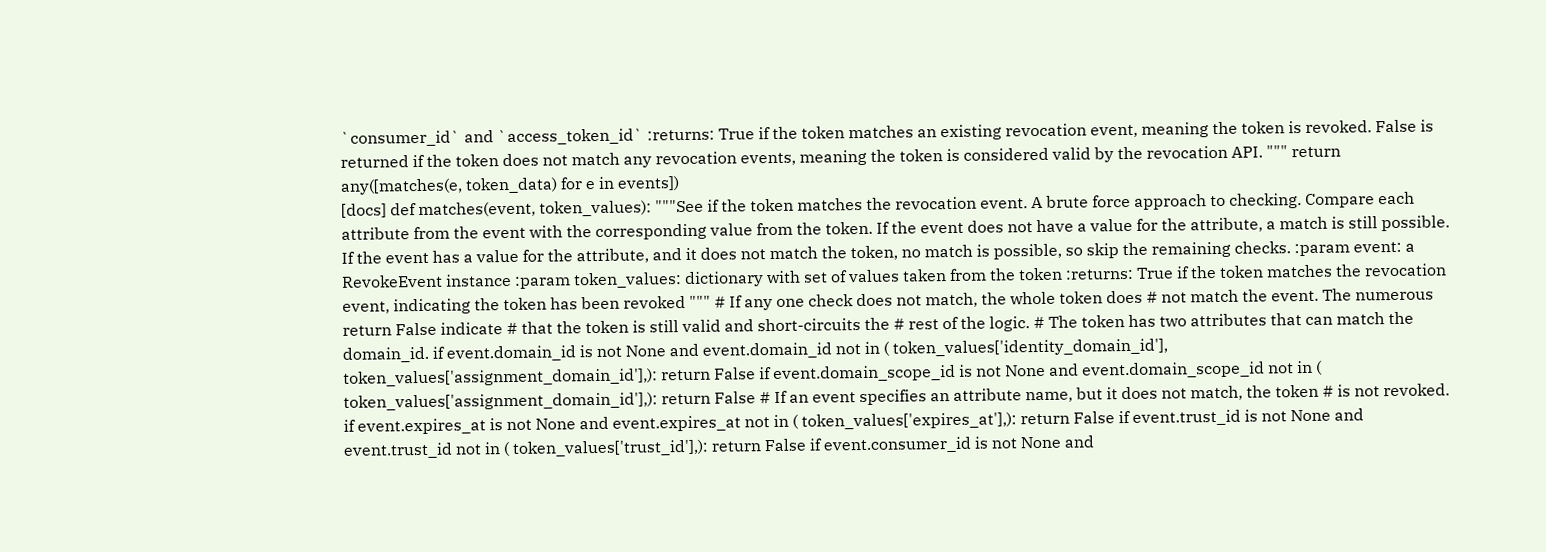`consumer_id` and `access_token_id` :returns: True if the token matches an existing revocation event, meaning the token is revoked. False is returned if the token does not match any revocation events, meaning the token is considered valid by the revocation API. """ return any([matches(e, token_data) for e in events])
[docs] def matches(event, token_values): """See if the token matches the revocation event. A brute force approach to checking. Compare each attribute from the event with the corresponding value from the token. If the event does not have a value for the attribute, a match is still possible. If the event has a value for the attribute, and it does not match the token, no match is possible, so skip the remaining checks. :param event: a RevokeEvent instance :param token_values: dictionary with set of values taken from the token :returns: True if the token matches the revocation event, indicating the token has been revoked """ # If any one check does not match, the whole token does # not match the event. The numerous return False indicate # that the token is still valid and short-circuits the # rest of the logic. # The token has two attributes that can match the domain_id. if event.domain_id is not None and event.domain_id not in ( token_values['identity_domain_id'], token_values['assignment_domain_id'],): return False if event.domain_scope_id is not None and event.domain_scope_id not in ( token_values['assignment_domain_id'],): return False # If an event specifies an attribute name, but it does not match, the token # is not revoked. if event.expires_at is not None and event.expires_at not in ( token_values['expires_at'],): return False if event.trust_id is not None and event.trust_id not in ( token_values['trust_id'],): return False if event.consumer_id is not None and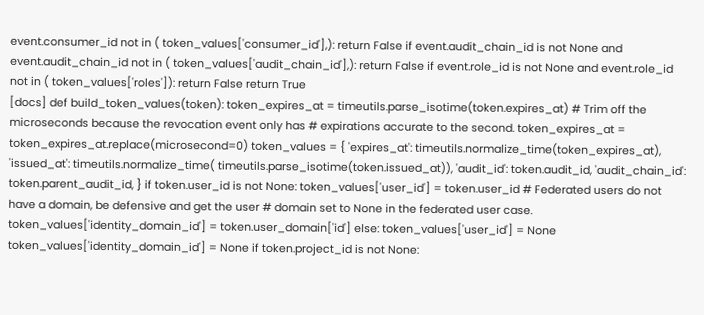event.consumer_id not in ( token_values['consumer_id'],): return False if event.audit_chain_id is not None and event.audit_chain_id not in ( token_values['audit_chain_id'],): return False if event.role_id is not None and event.role_id not in ( token_values['roles']): return False return True
[docs] def build_token_values(token): token_expires_at = timeutils.parse_isotime(token.expires_at) # Trim off the microseconds because the revocation event only has # expirations accurate to the second. token_expires_at = token_expires_at.replace(microsecond=0) token_values = { 'expires_at': timeutils.normalize_time(token_expires_at), 'issued_at': timeutils.normalize_time( timeutils.parse_isotime(token.issued_at)), 'audit_id': token.audit_id, 'audit_chain_id': token.parent_audit_id, } if token.user_id is not None: token_values['user_id'] = token.user_id # Federated users do not have a domain, be defensive and get the user # domain set to None in the federated user case. token_values['identity_domain_id'] = token.user_domain['id'] else: token_values['user_id'] = None token_values['identity_domain_id'] = None if token.project_id is not None: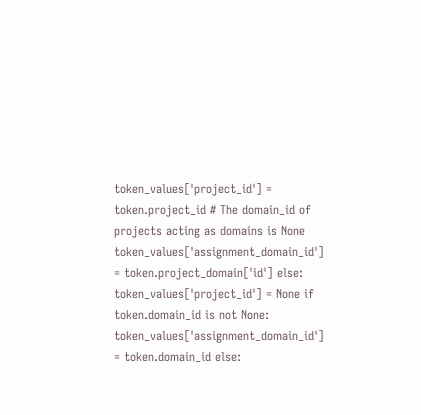token_values['project_id'] = token.project_id # The domain_id of projects acting as domains is None token_values['assignment_domain_id'] = token.project_domain['id'] else: token_values['project_id'] = None if token.domain_id is not None: token_values['assignment_domain_id'] = token.domain_id else: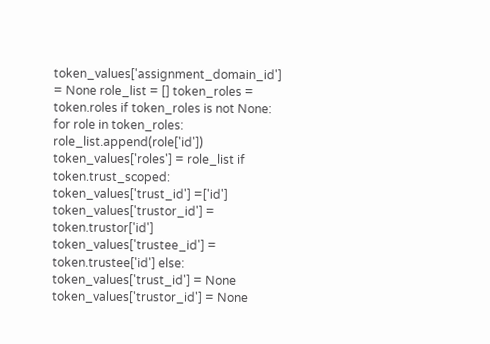token_values['assignment_domain_id'] = None role_list = [] token_roles = token.roles if token_roles is not None: for role in token_roles: role_list.append(role['id']) token_values['roles'] = role_list if token.trust_scoped: token_values['trust_id'] =['id'] token_values['trustor_id'] = token.trustor['id'] token_values['trustee_id'] = token.trustee['id'] else: token_values['trust_id'] = None token_values['trustor_id'] = None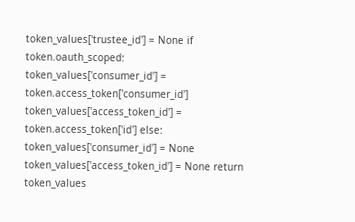token_values['trustee_id'] = None if token.oauth_scoped: token_values['consumer_id'] = token.access_token['consumer_id'] token_values['access_token_id'] = token.access_token['id'] else: token_values['consumer_id'] = None token_values['access_token_id'] = None return token_values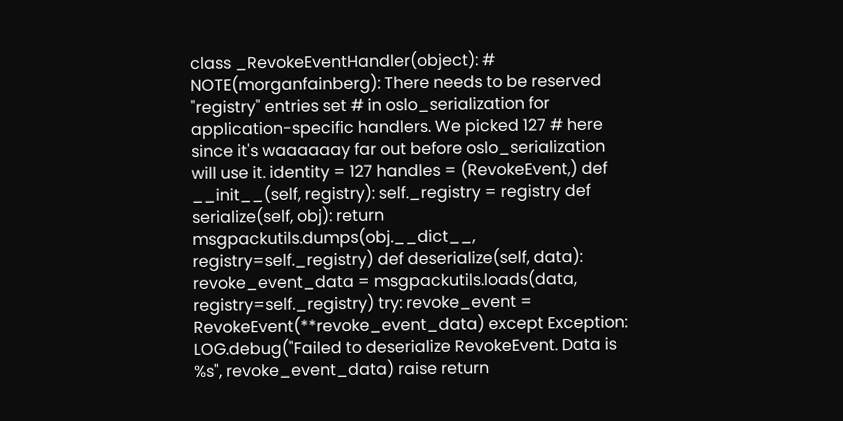class _RevokeEventHandler(object): # NOTE(morganfainberg): There needs to be reserved "registry" entries set # in oslo_serialization for application-specific handlers. We picked 127 # here since it's waaaaaay far out before oslo_serialization will use it. identity = 127 handles = (RevokeEvent,) def __init__(self, registry): self._registry = registry def serialize(self, obj): return msgpackutils.dumps(obj.__dict__, registry=self._registry) def deserialize(self, data): revoke_event_data = msgpackutils.loads(data, registry=self._registry) try: revoke_event = RevokeEvent(**revoke_event_data) except Exception: LOG.debug("Failed to deserialize RevokeEvent. Data is %s", revoke_event_data) raise return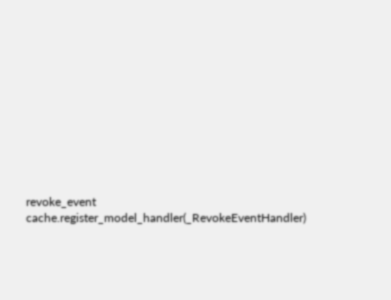revoke_event cache.register_model_handler(_RevokeEventHandler)